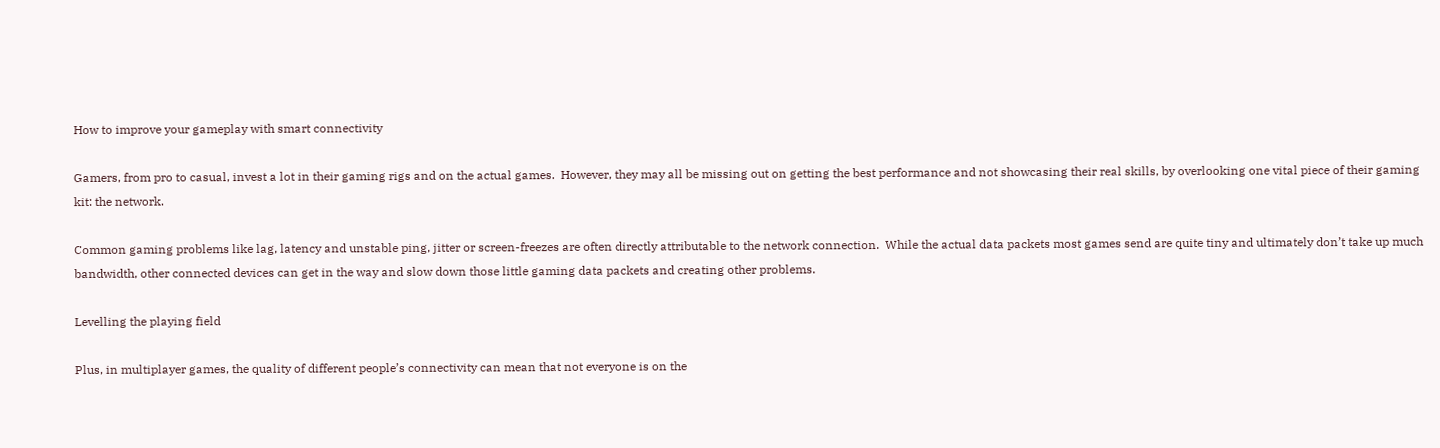How to improve your gameplay with smart connectivity

Gamers, from pro to casual, invest a lot in their gaming rigs and on the actual games.  However, they may all be missing out on getting the best performance and not showcasing their real skills, by overlooking one vital piece of their gaming kit: the network.

Common gaming problems like lag, latency and unstable ping, jitter or screen-freezes are often directly attributable to the network connection.  While the actual data packets most games send are quite tiny and ultimately don’t take up much bandwidth, other connected devices can get in the way and slow down those little gaming data packets and creating other problems.

Levelling the playing field

Plus, in multiplayer games, the quality of different people’s connectivity can mean that not everyone is on the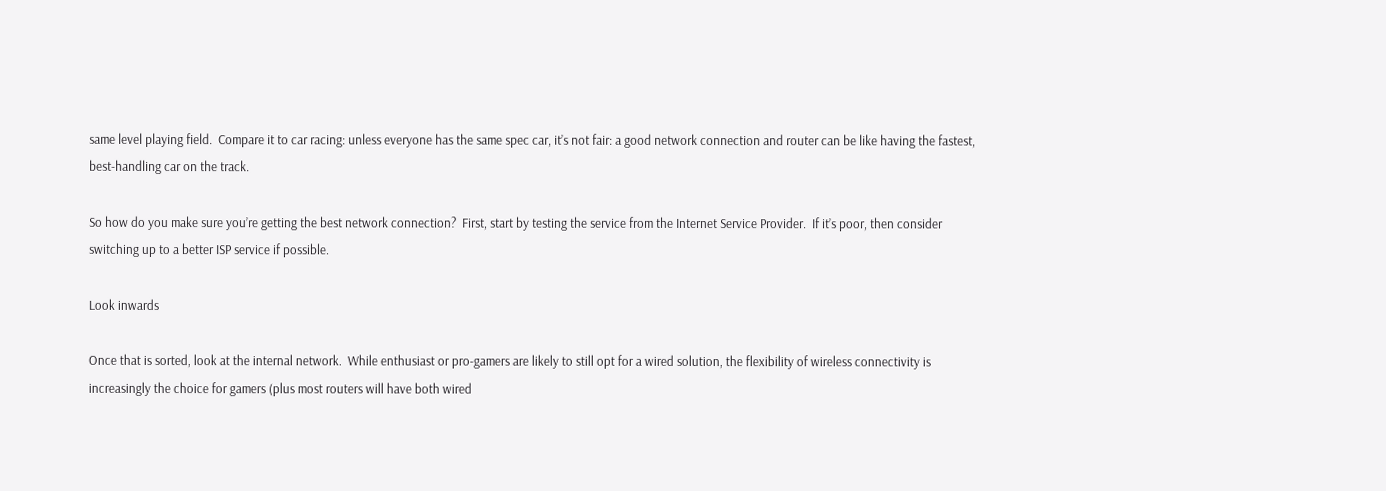same level playing field.  Compare it to car racing: unless everyone has the same spec car, it’s not fair: a good network connection and router can be like having the fastest, best-handling car on the track.

So how do you make sure you’re getting the best network connection?  First, start by testing the service from the Internet Service Provider.  If it’s poor, then consider switching up to a better ISP service if possible.

Look inwards

Once that is sorted, look at the internal network.  While enthusiast or pro-gamers are likely to still opt for a wired solution, the flexibility of wireless connectivity is increasingly the choice for gamers (plus most routers will have both wired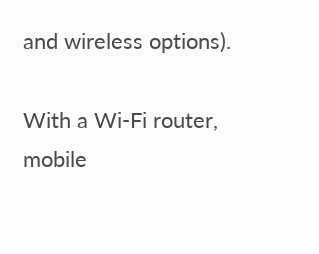and wireless options).

With a Wi-Fi router, mobile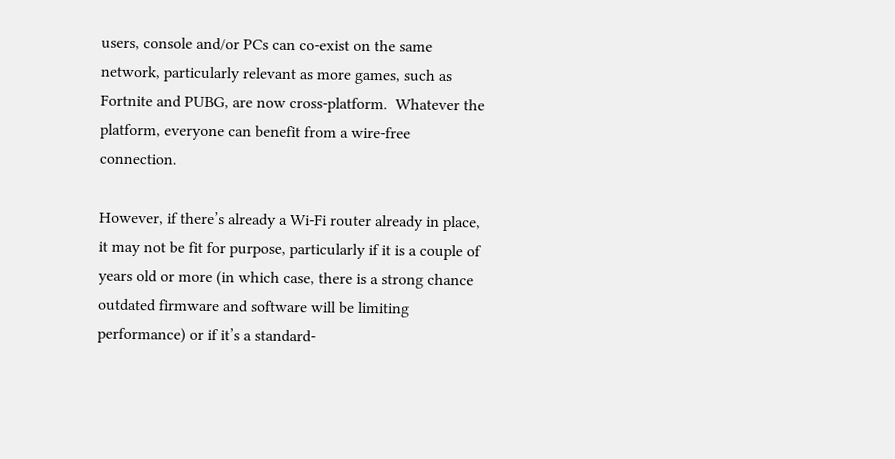users, console and/or PCs can co-exist on the same network, particularly relevant as more games, such as Fortnite and PUBG, are now cross-platform.  Whatever the platform, everyone can benefit from a wire-free connection.

However, if there’s already a Wi-Fi router already in place, it may not be fit for purpose, particularly if it is a couple of years old or more (in which case, there is a strong chance outdated firmware and software will be limiting performance) or if it’s a standard-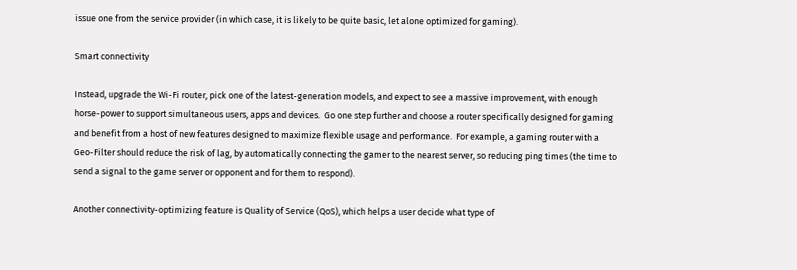issue one from the service provider (in which case, it is likely to be quite basic, let alone optimized for gaming).

Smart connectivity

Instead, upgrade the Wi-Fi router, pick one of the latest-generation models, and expect to see a massive improvement, with enough horse-power to support simultaneous users, apps and devices.  Go one step further and choose a router specifically designed for gaming and benefit from a host of new features designed to maximize flexible usage and performance.  For example, a gaming router with a Geo-Filter should reduce the risk of lag, by automatically connecting the gamer to the nearest server, so reducing ping times (the time to send a signal to the game server or opponent and for them to respond).

Another connectivity-optimizing feature is Quality of Service (QoS), which helps a user decide what type of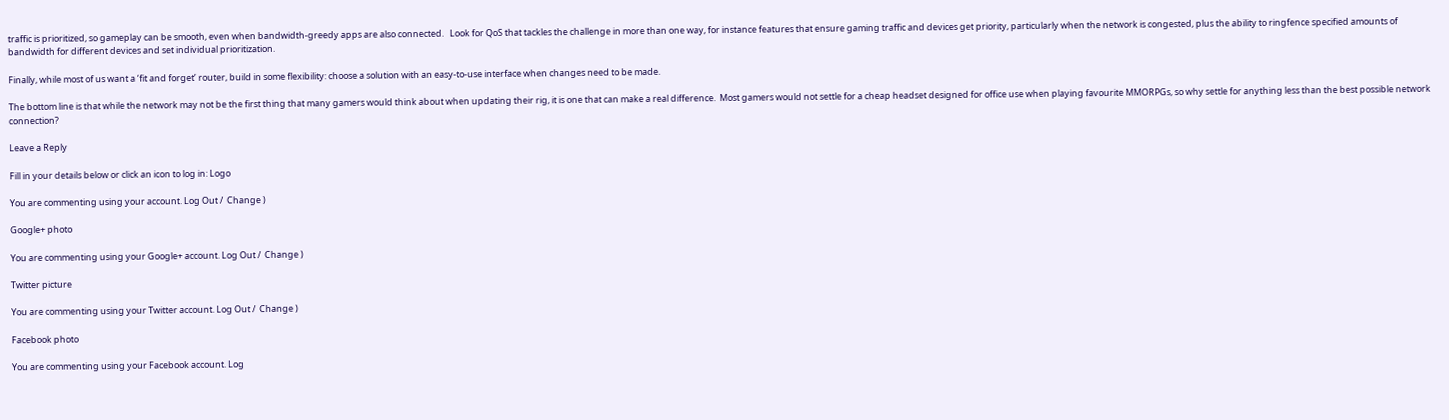traffic is prioritized, so gameplay can be smooth, even when bandwidth-greedy apps are also connected.   Look for QoS that tackles the challenge in more than one way, for instance features that ensure gaming traffic and devices get priority, particularly when the network is congested, plus the ability to ringfence specified amounts of bandwidth for different devices and set individual prioritization.

Finally, while most of us want a ‘fit and forget’ router, build in some flexibility: choose a solution with an easy-to-use interface when changes need to be made.

The bottom line is that while the network may not be the first thing that many gamers would think about when updating their rig, it is one that can make a real difference.  Most gamers would not settle for a cheap headset designed for office use when playing favourite MMORPGs, so why settle for anything less than the best possible network connection?

Leave a Reply

Fill in your details below or click an icon to log in: Logo

You are commenting using your account. Log Out /  Change )

Google+ photo

You are commenting using your Google+ account. Log Out /  Change )

Twitter picture

You are commenting using your Twitter account. Log Out /  Change )

Facebook photo

You are commenting using your Facebook account. Log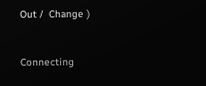Out /  Change )


Connecting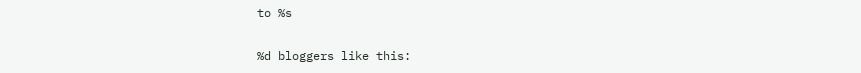to %s

%d bloggers like this: